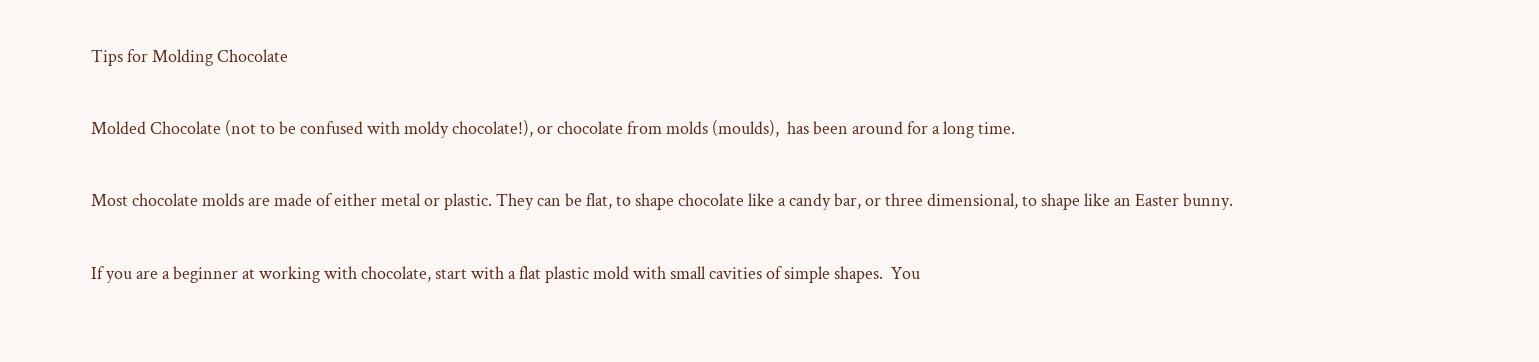Tips for Molding Chocolate

Molded Chocolate (not to be confused with moldy chocolate!), or chocolate from molds (moulds),  has been around for a long time.

Most chocolate molds are made of either metal or plastic. They can be flat, to shape chocolate like a candy bar, or three dimensional, to shape like an Easter bunny.

If you are a beginner at working with chocolate, start with a flat plastic mold with small cavities of simple shapes.  You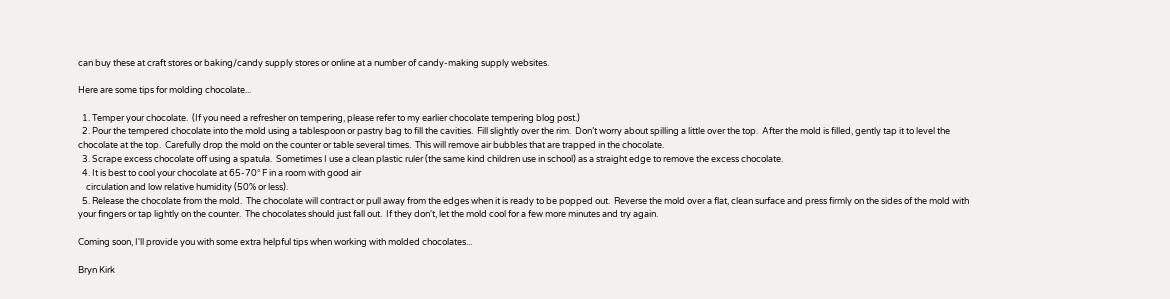can buy these at craft stores or baking/candy supply stores or online at a number of candy-making supply websites.

Here are some tips for molding chocolate...

  1. Temper your chocolate.  (If you need a refresher on tempering, please refer to my earlier chocolate tempering blog post.)
  2. Pour the tempered chocolate into the mold using a tablespoon or pastry bag to fill the cavities.  Fill slightly over the rim.  Don’t worry about spilling a little over the top.  After the mold is filled, gently tap it to level the chocolate at the top.  Carefully drop the mold on the counter or table several times.  This will remove air bubbles that are trapped in the chocolate.
  3. Scrape excess chocolate off using a spatula.  Sometimes I use a clean plastic ruler (the same kind children use in school) as a straight edge to remove the excess chocolate.
  4. It is best to cool your chocolate at 65-70° F in a room with good air
    circulation and low relative humidity (50% or less).
  5. Release the chocolate from the mold.  The chocolate will contract or pull away from the edges when it is ready to be popped out.  Reverse the mold over a flat, clean surface and press firmly on the sides of the mold with your fingers or tap lightly on the counter.  The chocolates should just fall out.  If they don't, let the mold cool for a few more minutes and try again.

Coming soon, I'll provide you with some extra helpful tips when working with molded chocolates...

Bryn Kirk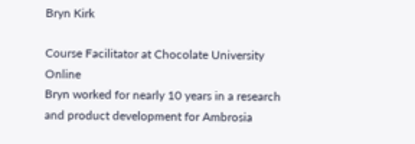Bryn Kirk

Course Facilitator at Chocolate University Online
Bryn worked for nearly 10 years in a research and product development for Ambrosia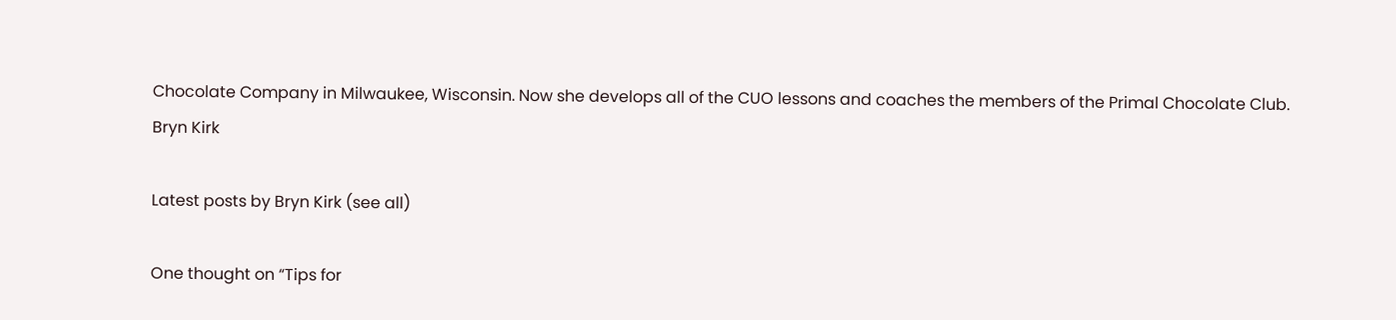Chocolate Company in Milwaukee, Wisconsin. Now she develops all of the CUO lessons and coaches the members of the Primal Chocolate Club.
Bryn Kirk

Latest posts by Bryn Kirk (see all)

One thought on “Tips for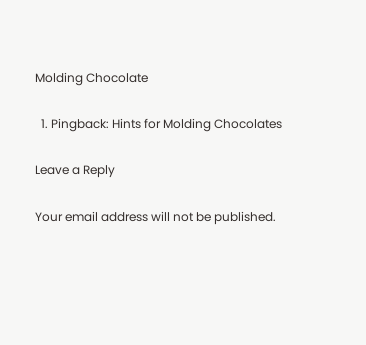Molding Chocolate

  1. Pingback: Hints for Molding Chocolates

Leave a Reply

Your email address will not be published.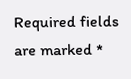Required fields are marked *